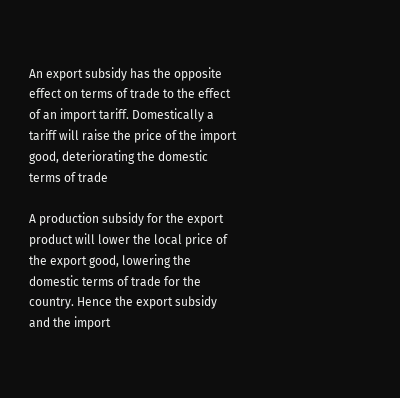An export subsidy has the opposite effect on terms of trade to the effect of an import tariff. Domestically a tariff will raise the price of the import good, deteriorating the domestic terms of trade

A production subsidy for the export product will lower the local price of the export good, lowering the domestic terms of trade for the country. Hence the export subsidy and the import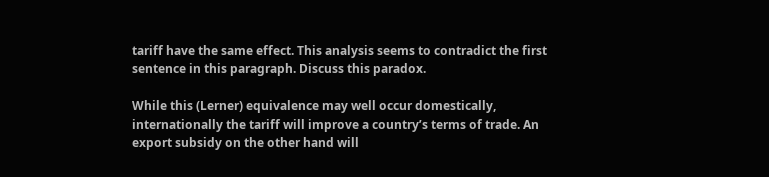tariff have the same effect. This analysis seems to contradict the first sentence in this paragraph. Discuss this paradox.

While this (Lerner) equivalence may well occur domestically, internationally the tariff will improve a country’s terms of trade. An export subsidy on the other hand will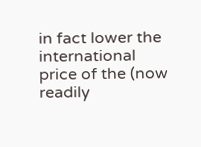in fact lower the international price of the (now readily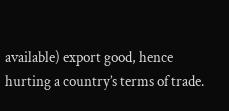available) export good, hence hurting a country’s terms of trade.